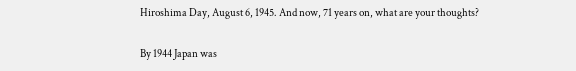Hiroshima Day, August 6, 1945. And now, 71 years on, what are your thoughts?

By 1944 Japan was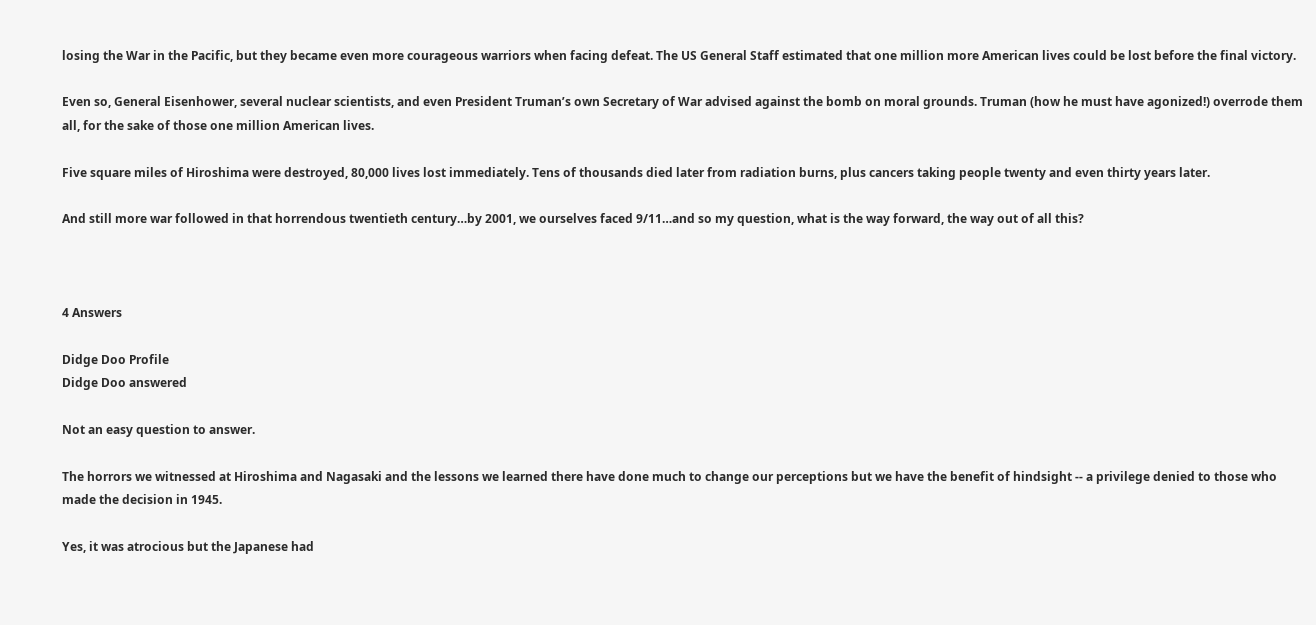losing the War in the Pacific, but they became even more courageous warriors when facing defeat. The US General Staff estimated that one million more American lives could be lost before the final victory.

Even so, General Eisenhower, several nuclear scientists, and even President Truman’s own Secretary of War advised against the bomb on moral grounds. Truman (how he must have agonized!) overrode them all, for the sake of those one million American lives.

Five square miles of Hiroshima were destroyed, 80,000 lives lost immediately. Tens of thousands died later from radiation burns, plus cancers taking people twenty and even thirty years later.

And still more war followed in that horrendous twentieth century…by 2001, we ourselves faced 9/11…and so my question, what is the way forward, the way out of all this?



4 Answers

Didge Doo Profile
Didge Doo answered

Not an easy question to answer.

The horrors we witnessed at Hiroshima and Nagasaki and the lessons we learned there have done much to change our perceptions but we have the benefit of hindsight -- a privilege denied to those who made the decision in 1945.

Yes, it was atrocious but the Japanese had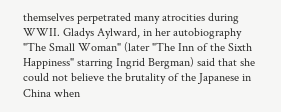themselves perpetrated many atrocities during WWII. Gladys Aylward, in her autobiography "The Small Woman" (later "The Inn of the Sixth Happiness" starring Ingrid Bergman) said that she could not believe the brutality of the Japanese in China when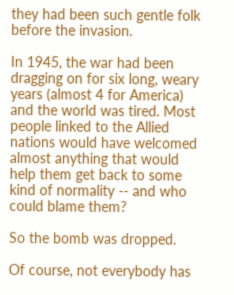they had been such gentle folk before the invasion.

In 1945, the war had been dragging on for six long, weary years (almost 4 for America) and the world was tired. Most people linked to the Allied nations would have welcomed almost anything that would help them get back to some kind of normality -- and who could blame them?

So the bomb was dropped.

Of course, not everybody has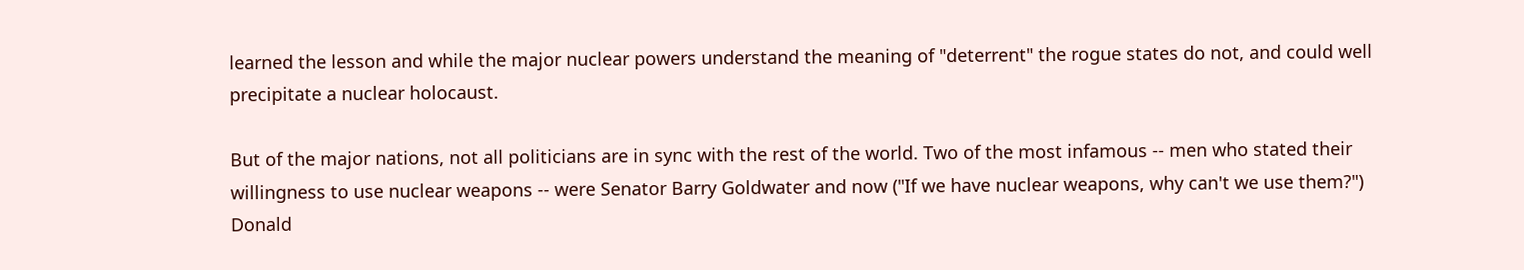learned the lesson and while the major nuclear powers understand the meaning of "deterrent" the rogue states do not, and could well precipitate a nuclear holocaust.

But of the major nations, not all politicians are in sync with the rest of the world. Two of the most infamous -- men who stated their willingness to use nuclear weapons -- were Senator Barry Goldwater and now ("If we have nuclear weapons, why can't we use them?") Donald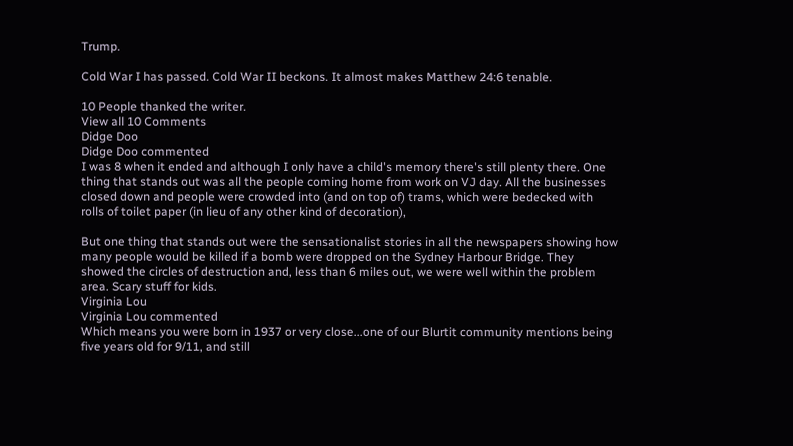Trump.

Cold War I has passed. Cold War II beckons. It almost makes Matthew 24:6 tenable.

10 People thanked the writer.
View all 10 Comments
Didge Doo
Didge Doo commented
I was 8 when it ended and although I only have a child's memory there's still plenty there. One thing that stands out was all the people coming home from work on VJ day. All the businesses closed down and people were crowded into (and on top of) trams, which were bedecked with rolls of toilet paper (in lieu of any other kind of decoration),

But one thing that stands out were the sensationalist stories in all the newspapers showing how many people would be killed if a bomb were dropped on the Sydney Harbour Bridge. They showed the circles of destruction and, less than 6 miles out, we were well within the problem area. Scary stuff for kids.
Virginia Lou
Virginia Lou commented
Which means you were born in 1937 or very close...one of our Blurtit community mentions being five years old for 9/11, and still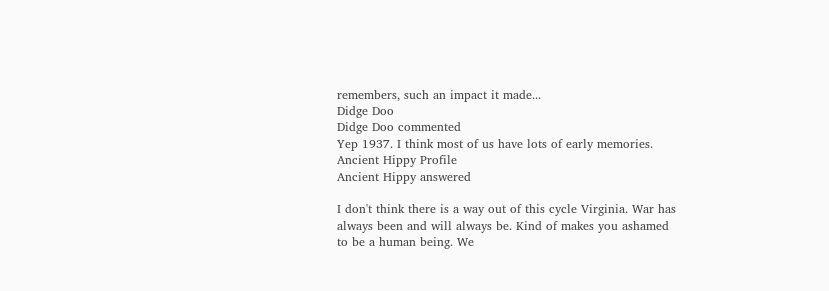remembers, such an impact it made...
Didge Doo
Didge Doo commented
Yep 1937. I think most of us have lots of early memories.
Ancient Hippy Profile
Ancient Hippy answered

I don't think there is a way out of this cycle Virginia. War has always been and will always be. Kind of makes you ashamed to be a human being. We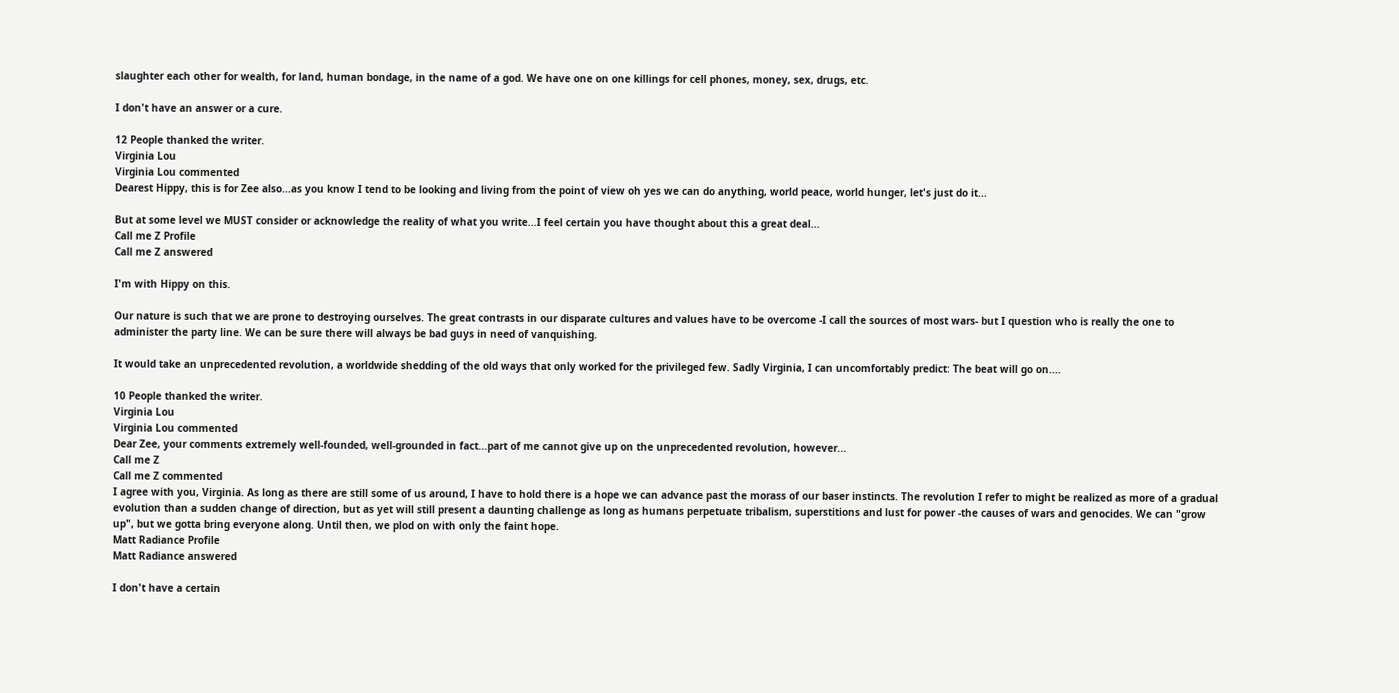slaughter each other for wealth, for land, human bondage, in the name of a god. We have one on one killings for cell phones, money, sex, drugs, etc.

I don't have an answer or a cure.

12 People thanked the writer.
Virginia Lou
Virginia Lou commented
Dearest Hippy, this is for Zee also...as you know I tend to be looking and living from the point of view oh yes we can do anything, world peace, world hunger, let's just do it...

But at some level we MUST consider or acknowledge the reality of what you write...I feel certain you have thought about this a great deal...
Call me Z Profile
Call me Z answered

I'm with Hippy on this.

Our nature is such that we are prone to destroying ourselves. The great contrasts in our disparate cultures and values have to be overcome -I call the sources of most wars- but I question who is really the one to administer the party line. We can be sure there will always be bad guys in need of vanquishing.

It would take an unprecedented revolution, a worldwide shedding of the old ways that only worked for the privileged few. Sadly Virginia, I can uncomfortably predict: The beat will go on....

10 People thanked the writer.
Virginia Lou
Virginia Lou commented
Dear Zee, your comments extremely well-founded, well-grounded in fact...part of me cannot give up on the unprecedented revolution, however...
Call me Z
Call me Z commented
I agree with you, Virginia. As long as there are still some of us around, I have to hold there is a hope we can advance past the morass of our baser instincts. The revolution I refer to might be realized as more of a gradual evolution than a sudden change of direction, but as yet will still present a daunting challenge as long as humans perpetuate tribalism, superstitions and lust for power -the causes of wars and genocides. We can "grow up", but we gotta bring everyone along. Until then, we plod on with only the faint hope.
Matt Radiance Profile
Matt Radiance answered

I don't have a certain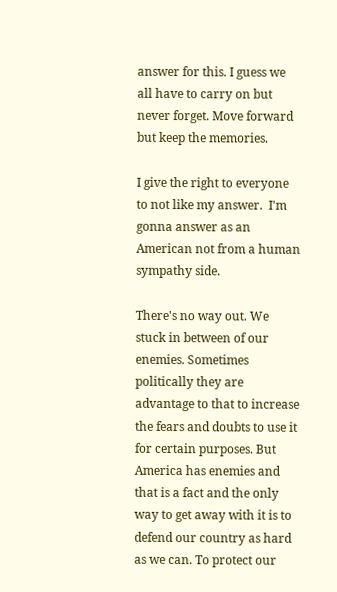answer for this. I guess we all have to carry on but never forget. Move forward but keep the memories.

I give the right to everyone to not like my answer.  I'm gonna answer as an American not from a human sympathy side.

There's no way out. We stuck in between of our enemies. Sometimes politically they are advantage to that to increase the fears and doubts to use it for certain purposes. But America has enemies and that is a fact and the only way to get away with it is to defend our country as hard as we can. To protect our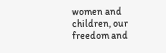women and children, our freedom and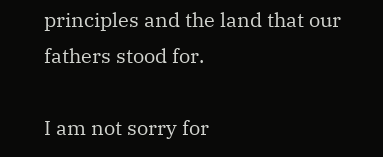principles and the land that our fathers stood for.

I am not sorry for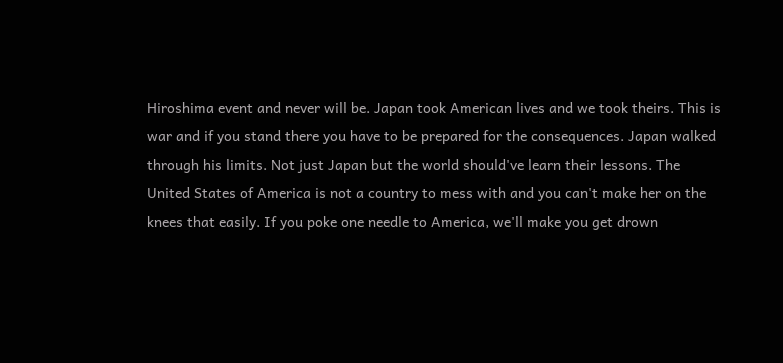Hiroshima event and never will be. Japan took American lives and we took theirs. This is war and if you stand there you have to be prepared for the consequences. Japan walked through his limits. Not just Japan but the world should've learn their lessons. The United States of America is not a country to mess with and you can't make her on the knees that easily. If you poke one needle to America, we'll make you get drown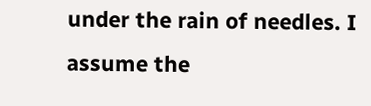under the rain of needles. I assume the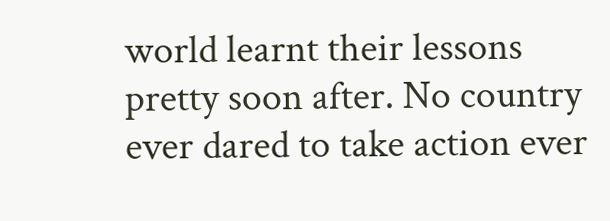world learnt their lessons pretty soon after. No country ever dared to take action ever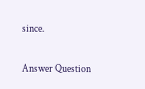since.

Answer Question